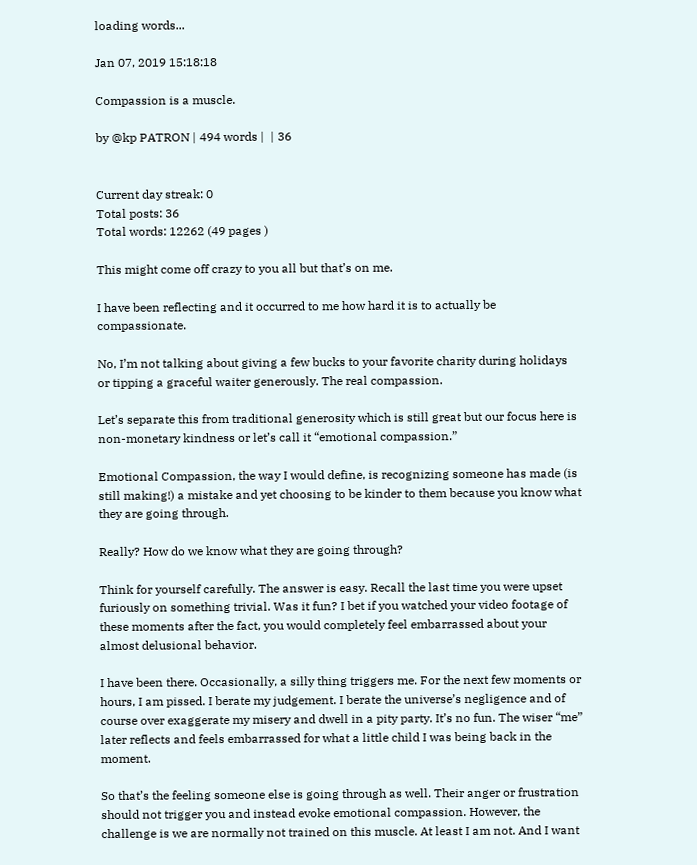loading words...

Jan 07, 2019 15:18:18

Compassion is a muscle.

by @kp PATRON | 494 words |  | 36


Current day streak: 0
Total posts: 36
Total words: 12262 (49 pages )

This might come off crazy to you all but that’s on me.

I have been reflecting and it occurred to me how hard it is to actually be compassionate.

No, I’m not talking about giving a few bucks to your favorite charity during holidays or tipping a graceful waiter generously. The real compassion.

Let’s separate this from traditional generosity which is still great but our focus here is non-monetary kindness or let’s call it “emotional compassion.”

Emotional Compassion, the way I would define, is recognizing someone has made (is still making!) a mistake and yet choosing to be kinder to them because you know what they are going through.

Really? How do we know what they are going through?

Think for yourself carefully. The answer is easy. Recall the last time you were upset furiously on something trivial. Was it fun? I bet if you watched your video footage of these moments after the fact, you would completely feel embarrassed about your almost delusional behavior.

I have been there. Occasionally, a silly thing triggers me. For the next few moments or hours, I am pissed. I berate my judgement. I berate the universe’s negligence and of course over exaggerate my misery and dwell in a pity party. It’s no fun. The wiser “me” later reflects and feels embarrassed for what a little child I was being back in the moment.

So that’s the feeling someone else is going through as well. Their anger or frustration should not trigger you and instead evoke emotional compassion. However, the challenge is we are normally not trained on this muscle. At least I am not. And I want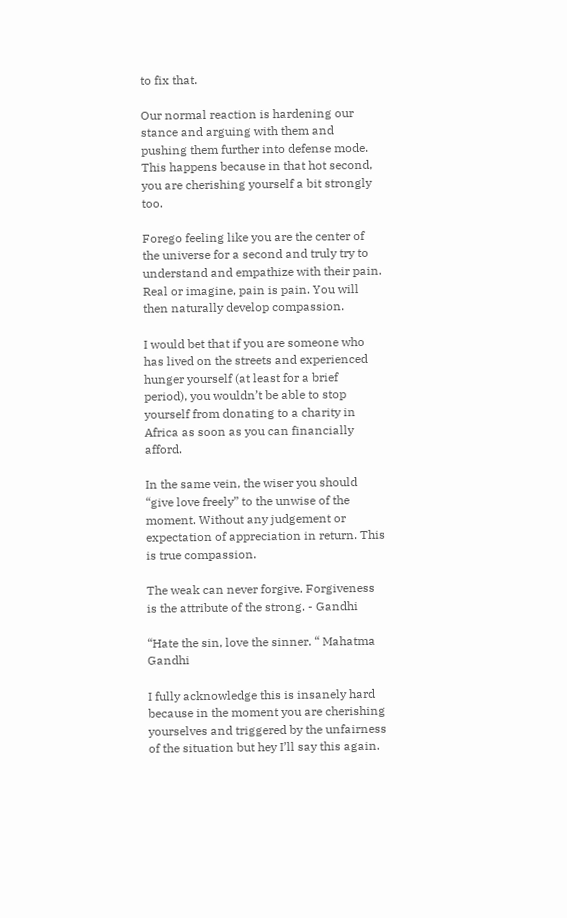to fix that.

Our normal reaction is hardening our stance and arguing with them and pushing them further into defense mode. This happens because in that hot second, you are cherishing yourself a bit strongly too.

Forego feeling like you are the center of the universe for a second and truly try to understand and empathize with their pain. Real or imagine, pain is pain. You will then naturally develop compassion.

I would bet that if you are someone who has lived on the streets and experienced hunger yourself (at least for a brief period), you wouldn’t be able to stop yourself from donating to a charity in Africa as soon as you can financially afford.

In the same vein, the wiser you should “give love freely” to the unwise of the moment. Without any judgement or expectation of appreciation in return. This is true compassion.

The weak can never forgive. Forgiveness is the attribute of the strong. - Gandhi

“Hate the sin, love the sinner. “ Mahatma Gandhi

I fully acknowledge this is insanely hard because in the moment you are cherishing yourselves and triggered by the unfairness of the situation but hey I’ll say this again.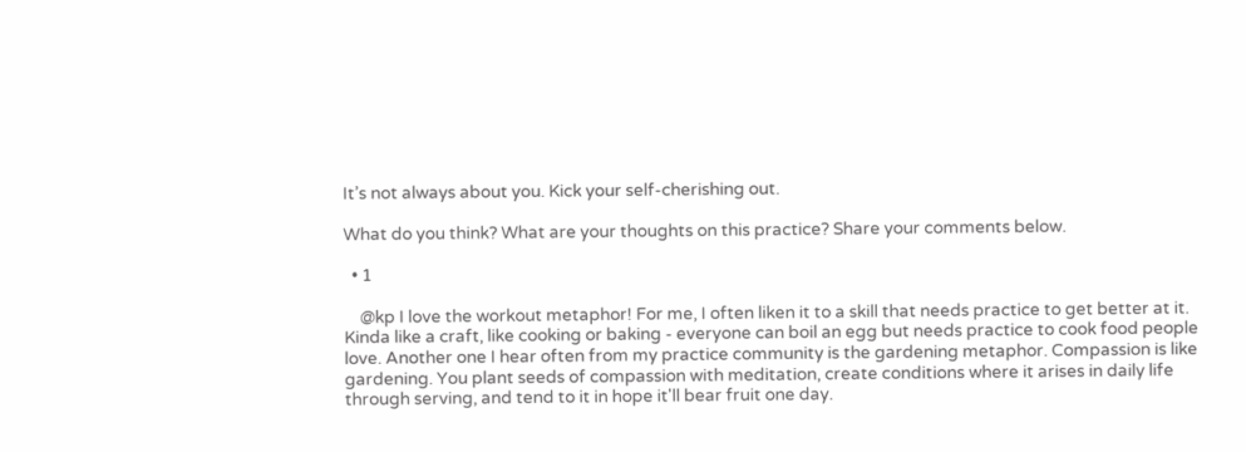It’s not always about you. Kick your self-cherishing out.

What do you think? What are your thoughts on this practice? Share your comments below.

  • 1

    @kp I love the workout metaphor! For me, I often liken it to a skill that needs practice to get better at it. Kinda like a craft, like cooking or baking - everyone can boil an egg but needs practice to cook food people love. Another one I hear often from my practice community is the gardening metaphor. Compassion is like gardening. You plant seeds of compassion with meditation, create conditions where it arises in daily life through serving, and tend to it in hope it'll bear fruit one day.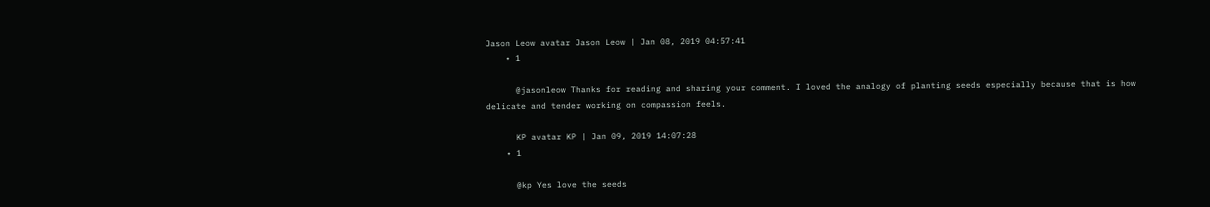Jason Leow avatar Jason Leow | Jan 08, 2019 04:57:41
    • 1

      @jasonleow Thanks for reading and sharing your comment. I loved the analogy of planting seeds especially because that is how delicate and tender working on compassion feels.

      KP avatar KP | Jan 09, 2019 14:07:28
    • 1

      @kp Yes love the seeds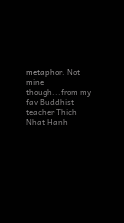metaphor. Not mine though...from my fav Buddhist teacher Thich Nhat Hanh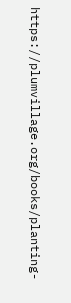https://plumvillage.org/books/planting-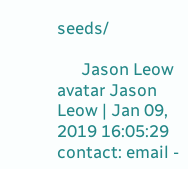seeds/

      Jason Leow avatar Jason Leow | Jan 09, 2019 16:05:29
contact: email -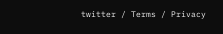twitter / Terms / Privacy